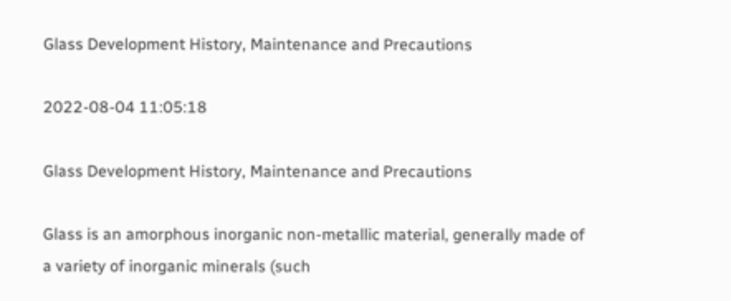Glass Development History, Maintenance and Precautions

2022-08-04 11:05:18

Glass Development History, Maintenance and Precautions

Glass is an amorphous inorganic non-metallic material, generally made of a variety of inorganic minerals (such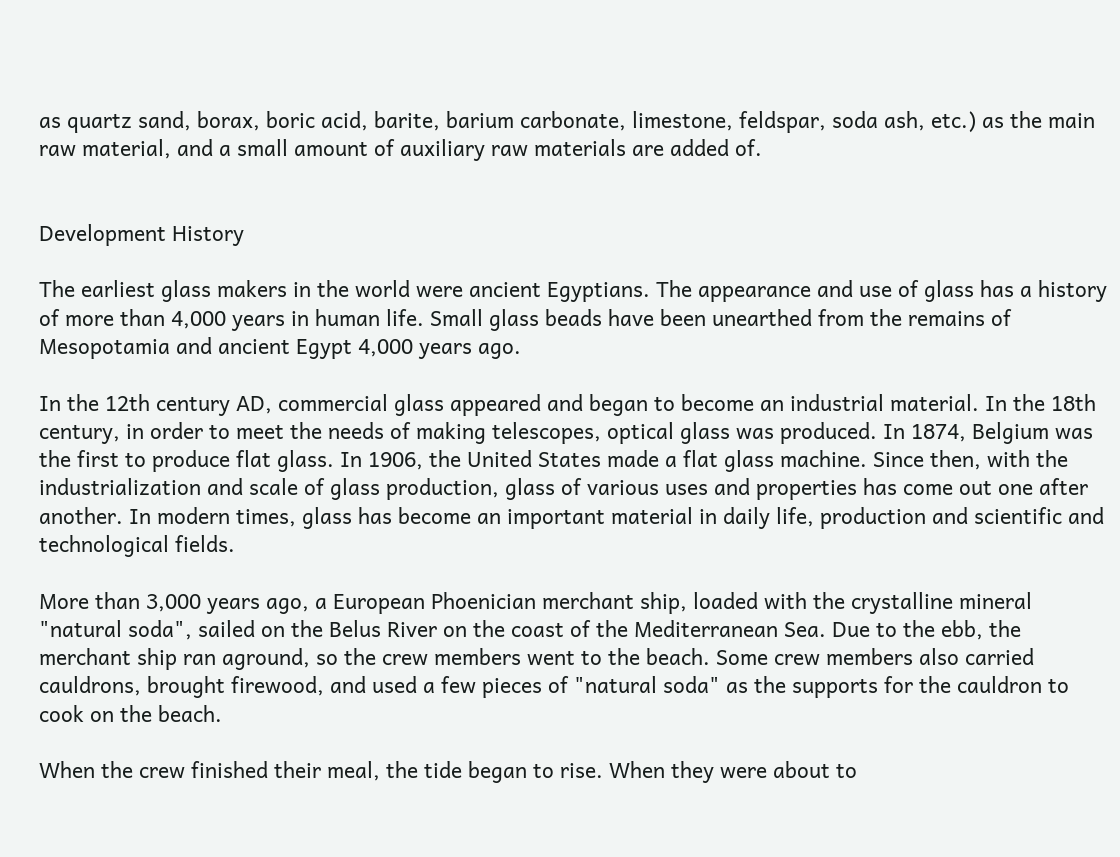as quartz sand, borax, boric acid, barite, barium carbonate, limestone, feldspar, soda ash, etc.) as the main raw material, and a small amount of auxiliary raw materials are added of.


Development History

The earliest glass makers in the world were ancient Egyptians. The appearance and use of glass has a history of more than 4,000 years in human life. Small glass beads have been unearthed from the remains of Mesopotamia and ancient Egypt 4,000 years ago.

In the 12th century AD, commercial glass appeared and began to become an industrial material. In the 18th century, in order to meet the needs of making telescopes, optical glass was produced. In 1874, Belgium was the first to produce flat glass. In 1906, the United States made a flat glass machine. Since then, with the industrialization and scale of glass production, glass of various uses and properties has come out one after another. In modern times, glass has become an important material in daily life, production and scientific and technological fields.

More than 3,000 years ago, a European Phoenician merchant ship, loaded with the crystalline mineral "natural soda", sailed on the Belus River on the coast of the Mediterranean Sea. Due to the ebb, the merchant ship ran aground, so the crew members went to the beach. Some crew members also carried cauldrons, brought firewood, and used a few pieces of "natural soda" as the supports for the cauldron to cook on the beach.

When the crew finished their meal, the tide began to rise. When they were about to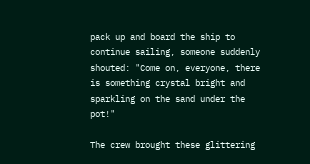pack up and board the ship to continue sailing, someone suddenly shouted: "Come on, everyone, there is something crystal bright and sparkling on the sand under the pot!"

The crew brought these glittering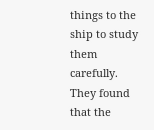things to the ship to study them carefully. They found that the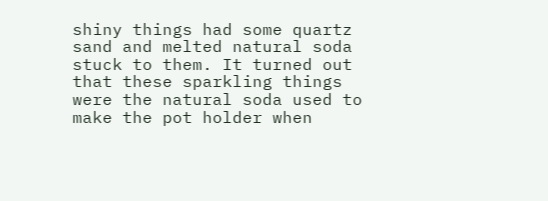shiny things had some quartz sand and melted natural soda stuck to them. It turned out that these sparkling things were the natural soda used to make the pot holder when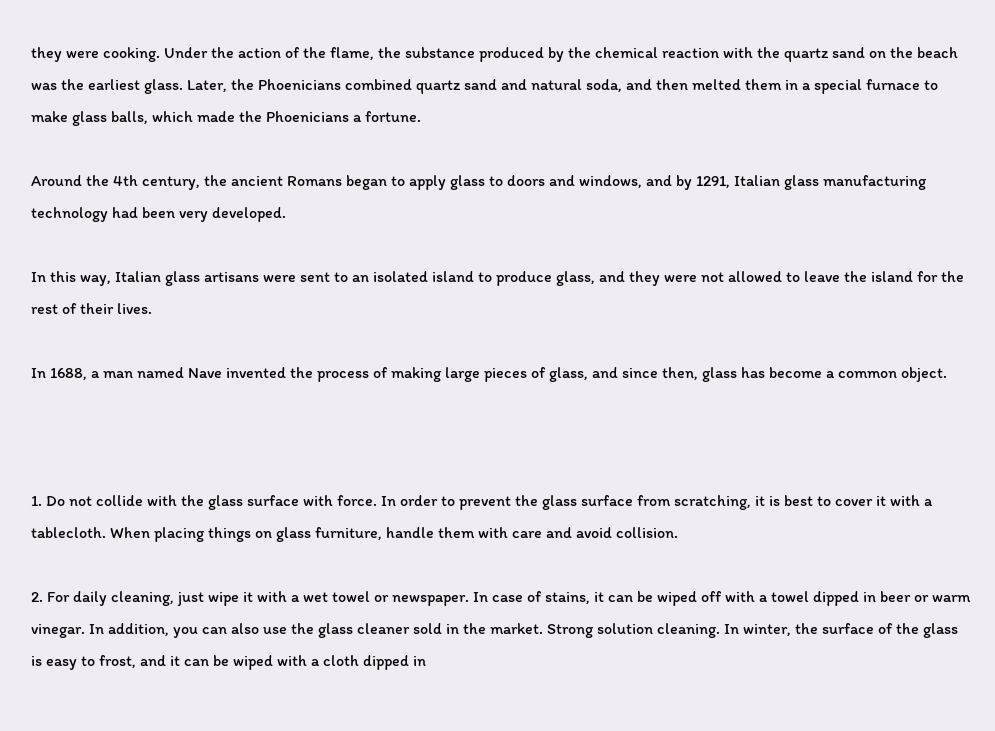they were cooking. Under the action of the flame, the substance produced by the chemical reaction with the quartz sand on the beach was the earliest glass. Later, the Phoenicians combined quartz sand and natural soda, and then melted them in a special furnace to make glass balls, which made the Phoenicians a fortune.

Around the 4th century, the ancient Romans began to apply glass to doors and windows, and by 1291, Italian glass manufacturing technology had been very developed.

In this way, Italian glass artisans were sent to an isolated island to produce glass, and they were not allowed to leave the island for the rest of their lives.

In 1688, a man named Nave invented the process of making large pieces of glass, and since then, glass has become a common object.



1. Do not collide with the glass surface with force. In order to prevent the glass surface from scratching, it is best to cover it with a tablecloth. When placing things on glass furniture, handle them with care and avoid collision.

2. For daily cleaning, just wipe it with a wet towel or newspaper. In case of stains, it can be wiped off with a towel dipped in beer or warm vinegar. In addition, you can also use the glass cleaner sold in the market. Strong solution cleaning. In winter, the surface of the glass is easy to frost, and it can be wiped with a cloth dipped in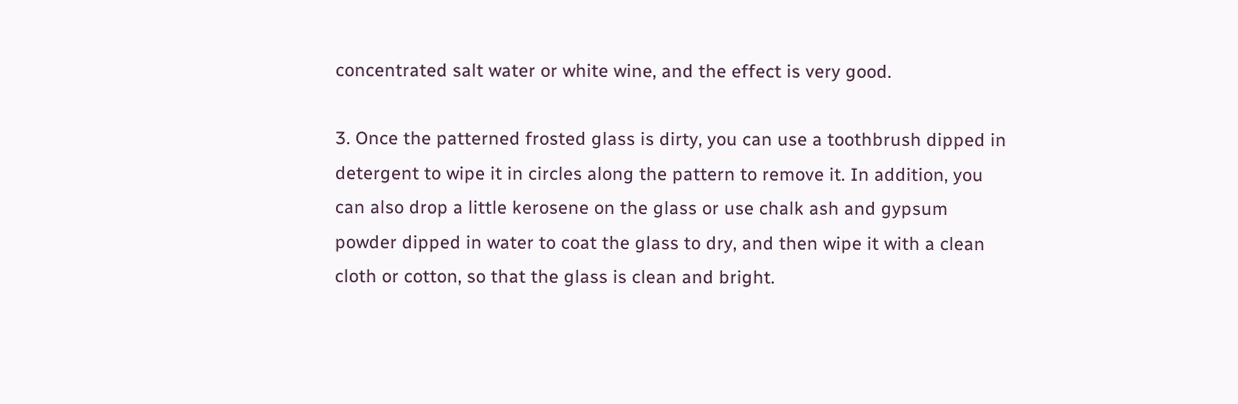concentrated salt water or white wine, and the effect is very good.

3. Once the patterned frosted glass is dirty, you can use a toothbrush dipped in detergent to wipe it in circles along the pattern to remove it. In addition, you can also drop a little kerosene on the glass or use chalk ash and gypsum powder dipped in water to coat the glass to dry, and then wipe it with a clean cloth or cotton, so that the glass is clean and bright.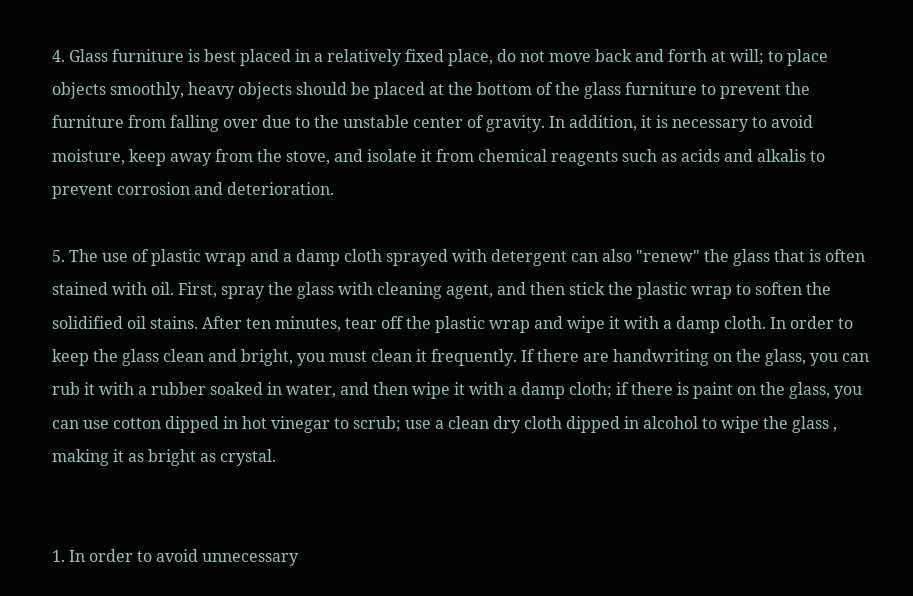4. Glass furniture is best placed in a relatively fixed place, do not move back and forth at will; to place objects smoothly, heavy objects should be placed at the bottom of the glass furniture to prevent the furniture from falling over due to the unstable center of gravity. In addition, it is necessary to avoid moisture, keep away from the stove, and isolate it from chemical reagents such as acids and alkalis to prevent corrosion and deterioration.

5. The use of plastic wrap and a damp cloth sprayed with detergent can also "renew" the glass that is often stained with oil. First, spray the glass with cleaning agent, and then stick the plastic wrap to soften the solidified oil stains. After ten minutes, tear off the plastic wrap and wipe it with a damp cloth. In order to keep the glass clean and bright, you must clean it frequently. If there are handwriting on the glass, you can rub it with a rubber soaked in water, and then wipe it with a damp cloth; if there is paint on the glass, you can use cotton dipped in hot vinegar to scrub; use a clean dry cloth dipped in alcohol to wipe the glass , making it as bright as crystal.


1. In order to avoid unnecessary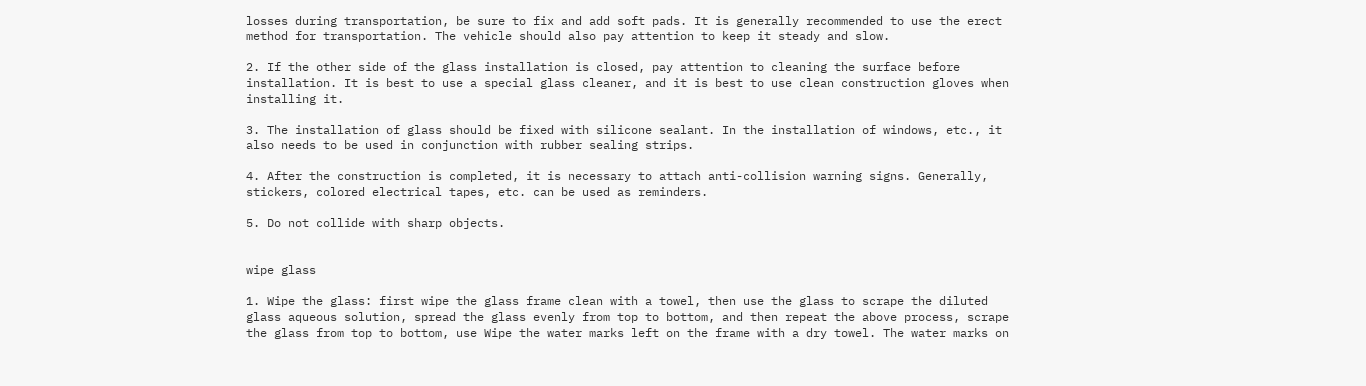losses during transportation, be sure to fix and add soft pads. It is generally recommended to use the erect method for transportation. The vehicle should also pay attention to keep it steady and slow.

2. If the other side of the glass installation is closed, pay attention to cleaning the surface before installation. It is best to use a special glass cleaner, and it is best to use clean construction gloves when installing it.

3. The installation of glass should be fixed with silicone sealant. In the installation of windows, etc., it also needs to be used in conjunction with rubber sealing strips.

4. After the construction is completed, it is necessary to attach anti-collision warning signs. Generally, stickers, colored electrical tapes, etc. can be used as reminders.

5. Do not collide with sharp objects.


wipe glass

1. Wipe the glass: first wipe the glass frame clean with a towel, then use the glass to scrape the diluted glass aqueous solution, spread the glass evenly from top to bottom, and then repeat the above process, scrape the glass from top to bottom, use Wipe the water marks left on the frame with a dry towel. The water marks on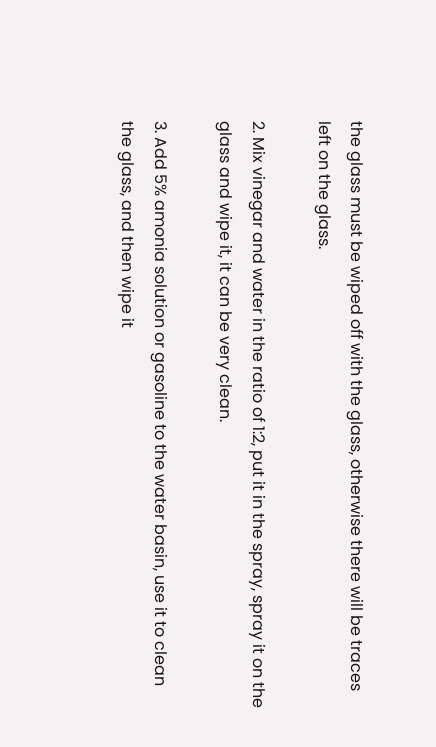the glass must be wiped off with the glass, otherwise there will be traces left on the glass.

2. Mix vinegar and water in the ratio of 1:2, put it in the spray, spray it on the glass and wipe it, it can be very clean.

3. Add 5% amonia solution or gasoline to the water basin, use it to clean the glass, and then wipe it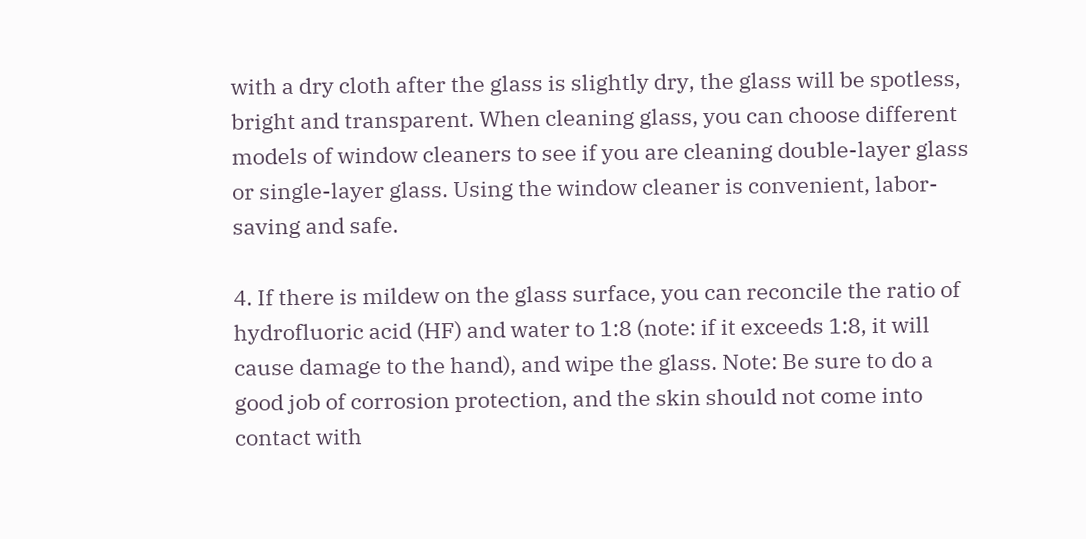with a dry cloth after the glass is slightly dry, the glass will be spotless, bright and transparent. When cleaning glass, you can choose different models of window cleaners to see if you are cleaning double-layer glass or single-layer glass. Using the window cleaner is convenient, labor-saving and safe.

4. If there is mildew on the glass surface, you can reconcile the ratio of hydrofluoric acid (HF) and water to 1:8 (note: if it exceeds 1:8, it will cause damage to the hand), and wipe the glass. Note: Be sure to do a good job of corrosion protection, and the skin should not come into contact with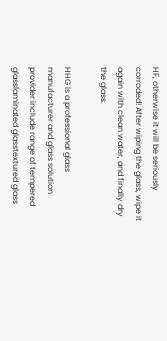HF, otherwise it will be seriously corroded! After wiping the glass, wipe it again with clean water, and finally dry the glass.

HHG is a professional glass manufacturer and glass solution provider include range of tempered glasslaminated glasstextured glass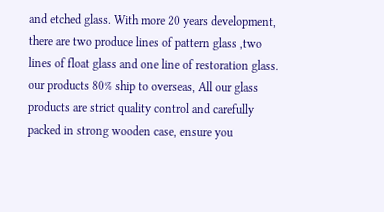and etched glass. With more 20 years development, there are two produce lines of pattern glass ,two lines of float glass and one line of restoration glass. our products 80% ship to overseas, All our glass products are strict quality control and carefully packed in strong wooden case, ensure you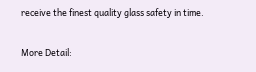receive the finest quality glass safety in time.

More Detail: